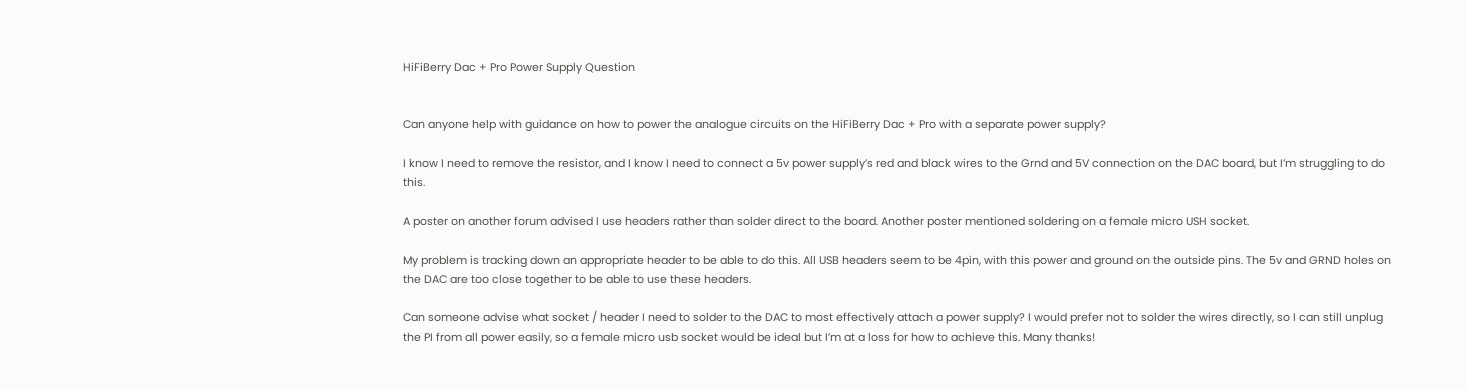HiFiBerry Dac + Pro Power Supply Question


Can anyone help with guidance on how to power the analogue circuits on the HiFiBerry Dac + Pro with a separate power supply?

I know I need to remove the resistor, and I know I need to connect a 5v power supply’s red and black wires to the Grnd and 5V connection on the DAC board, but I’m struggling to do this.

A poster on another forum advised I use headers rather than solder direct to the board. Another poster mentioned soldering on a female micro USH socket.

My problem is tracking down an appropriate header to be able to do this. All USB headers seem to be 4pin, with this power and ground on the outside pins. The 5v and GRND holes on the DAC are too close together to be able to use these headers.

Can someone advise what socket / header I need to solder to the DAC to most effectively attach a power supply? I would prefer not to solder the wires directly, so I can still unplug the PI from all power easily, so a female micro usb socket would be ideal but I’m at a loss for how to achieve this. Many thanks!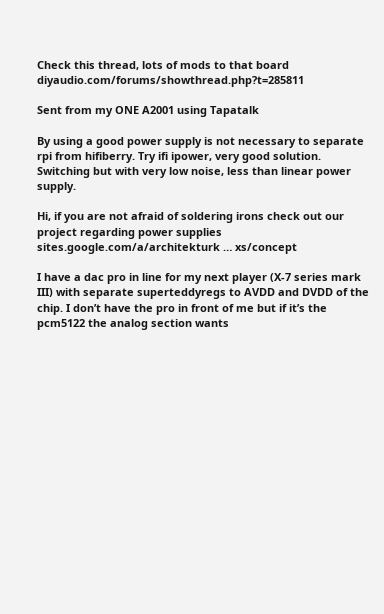Check this thread, lots of mods to that board diyaudio.com/forums/showthread.php?t=285811

Sent from my ONE A2001 using Tapatalk

By using a good power supply is not necessary to separate rpi from hifiberry. Try ifi ipower, very good solution. Switching but with very low noise, less than linear power supply.

Hi, if you are not afraid of soldering irons check out our project regarding power supplies
sites.google.com/a/architekturk … xs/concept

I have a dac pro in line for my next player (X-7 series mark III) with separate superteddyregs to AVDD and DVDD of the chip. I don’t have the pro in front of me but if it’s the pcm5122 the analog section wants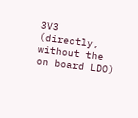3V3 (directly, without the on board LDO)